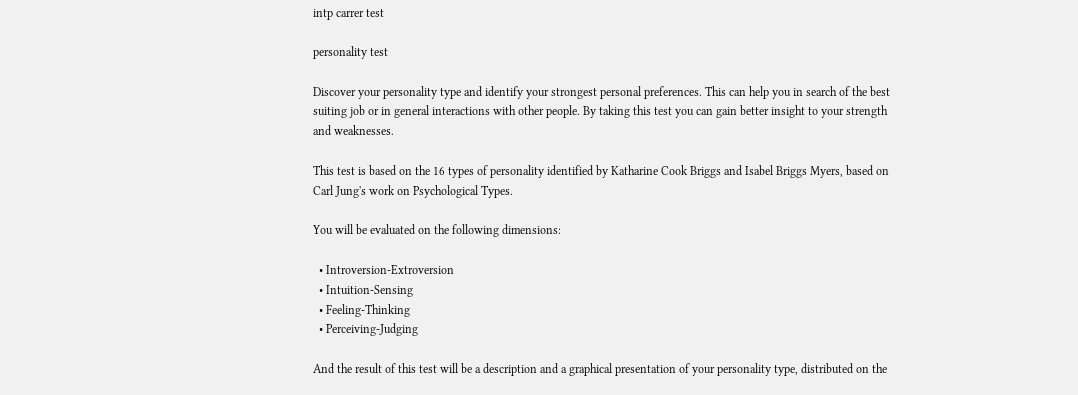intp carrer test

personality test

Discover your personality type and identify your strongest personal preferences. This can help you in search of the best suiting job or in general interactions with other people. By taking this test you can gain better insight to your strength and weaknesses.

This test is based on the 16 types of personality identified by Katharine Cook Briggs and Isabel Briggs Myers, based on Carl Jung's work on Psychological Types.

You will be evaluated on the following dimensions:

  • Introversion-Extroversion
  • Intuition-Sensing
  • Feeling-Thinking
  • Perceiving-Judging

And the result of this test will be a description and a graphical presentation of your personality type, distributed on the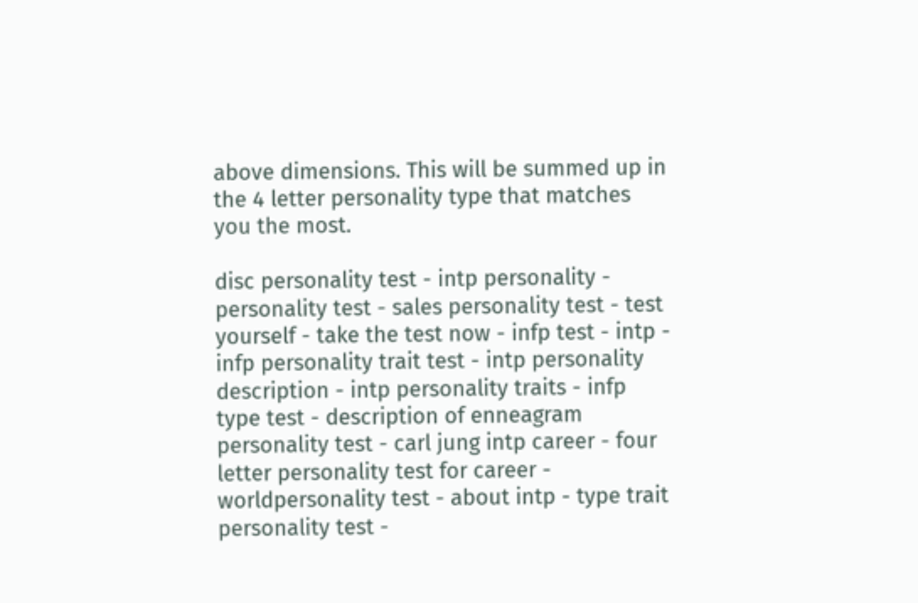above dimensions. This will be summed up in the 4 letter personality type that matches you the most.

disc personality test - intp personality - personality test - sales personality test - test yourself - take the test now - infp test - intp - infp personality trait test - intp personality description - intp personality traits - infp type test - description of enneagram personality test - carl jung intp career - four letter personality test for career - worldpersonality test - about intp - type trait personality test -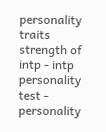personality traits strength of intp - intp personality test - personality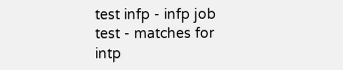test infp - infp job test - matches for intp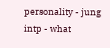personality - jung intp - what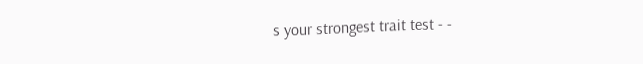s your strongest trait test - -